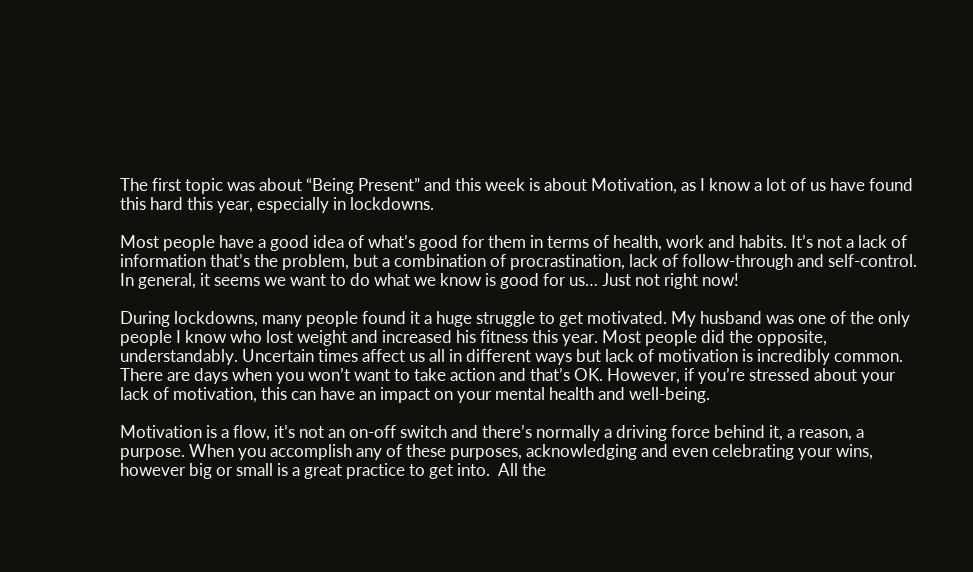The first topic was about “Being Present” and this week is about Motivation, as I know a lot of us have found this hard this year, especially in lockdowns.

Most people have a good idea of what’s good for them in terms of health, work and habits. It’s not a lack of information that’s the problem, but a combination of procrastination, lack of follow-through and self-control. In general, it seems we want to do what we know is good for us… Just not right now!

During lockdowns, many people found it a huge struggle to get motivated. My husband was one of the only people I know who lost weight and increased his fitness this year. Most people did the opposite, understandably. Uncertain times affect us all in different ways but lack of motivation is incredibly common. There are days when you won’t want to take action and that’s OK. However, if you’re stressed about your lack of motivation, this can have an impact on your mental health and well-being.

Motivation is a flow, it’s not an on-off switch and there’s normally a driving force behind it, a reason, a purpose. When you accomplish any of these purposes, acknowledging and even celebrating your wins, however big or small is a great practice to get into.  All the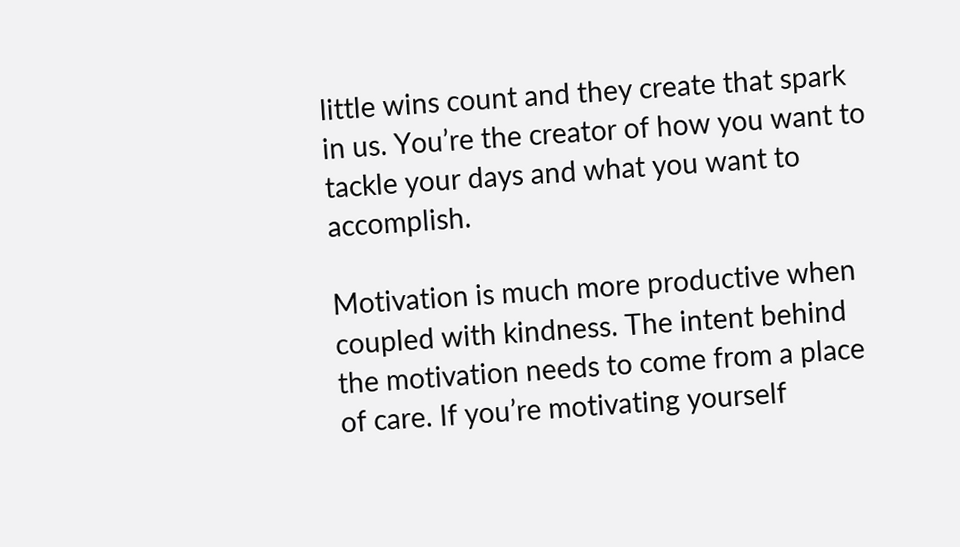little wins count and they create that spark in us. You’re the creator of how you want to tackle your days and what you want to accomplish.

Motivation is much more productive when coupled with kindness. The intent behind the motivation needs to come from a place of care. If you’re motivating yourself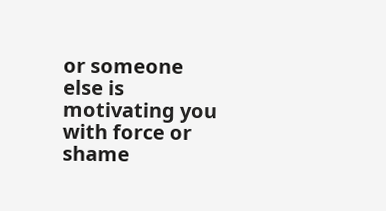or someone else is motivating you with force or shame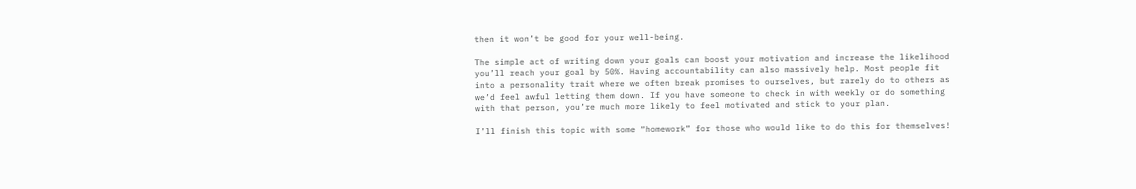then it won’t be good for your well-being.

The simple act of writing down your goals can boost your motivation and increase the likelihood you’ll reach your goal by 50%. Having accountability can also massively help. Most people fit into a personality trait where we often break promises to ourselves, but rarely do to others as we’d feel awful letting them down. If you have someone to check in with weekly or do something with that person, you’re much more likely to feel motivated and stick to your plan.

I’ll finish this topic with some “homework” for those who would like to do this for themselves!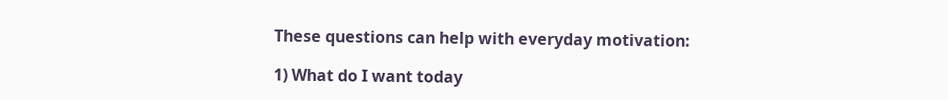These questions can help with everyday motivation:

1) What do I want today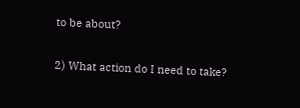to be about?

2) What action do I need to take?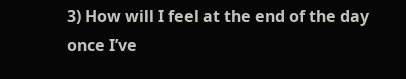3) How will I feel at the end of the day once I’ve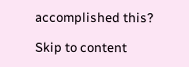accomplished this?

Skip to content